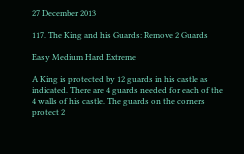27 December 2013

117. The King and his Guards: Remove 2 Guards

Easy Medium Hard Extreme

A King is protected by 12 guards in his castle as indicated. There are 4 guards needed for each of the 4 walls of his castle. The guards on the corners protect 2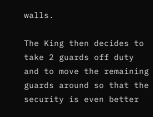walls.

The King then decides to take 2 guards off duty and to move the remaining guards around so that the security is even better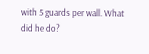with 5 guards per wall. What did he do?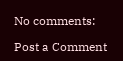No comments:

Post a Comment